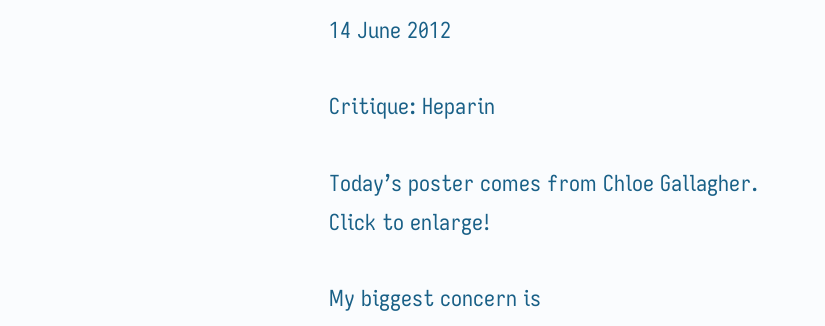14 June 2012

Critique: Heparin

Today’s poster comes from Chloe Gallagher. Click to enlarge!

My biggest concern is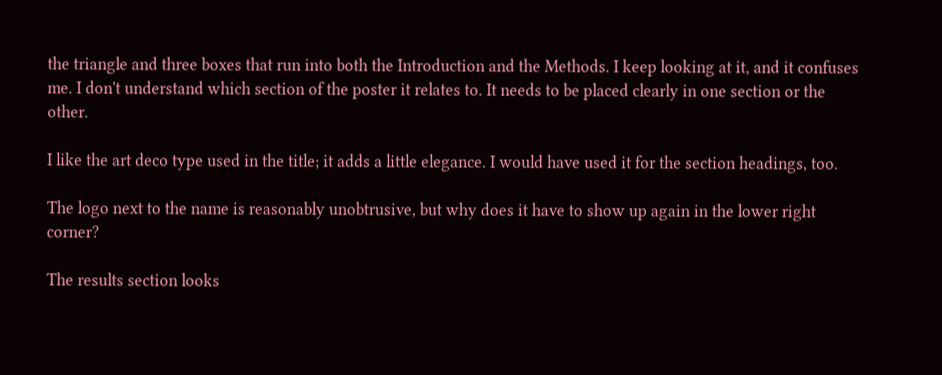the triangle and three boxes that run into both the Introduction and the Methods. I keep looking at it, and it confuses me. I don't understand which section of the poster it relates to. It needs to be placed clearly in one section or the other.

I like the art deco type used in the title; it adds a little elegance. I would have used it for the section headings, too.

The logo next to the name is reasonably unobtrusive, but why does it have to show up again in the lower right corner?

The results section looks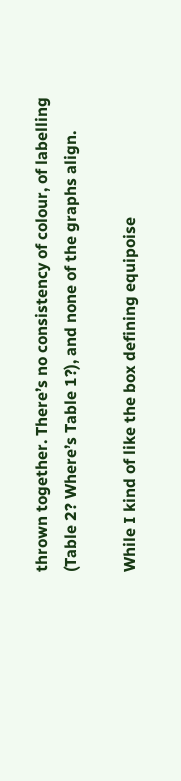thrown together. There’s no consistency of colour, of labelling (Table 2? Where’s Table 1?), and none of the graphs align.

While I kind of like the box defining equipoise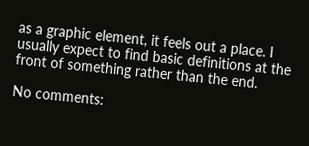as a graphic element, it feels out a place. I usually expect to find basic definitions at the front of something rather than the end.

No comments: